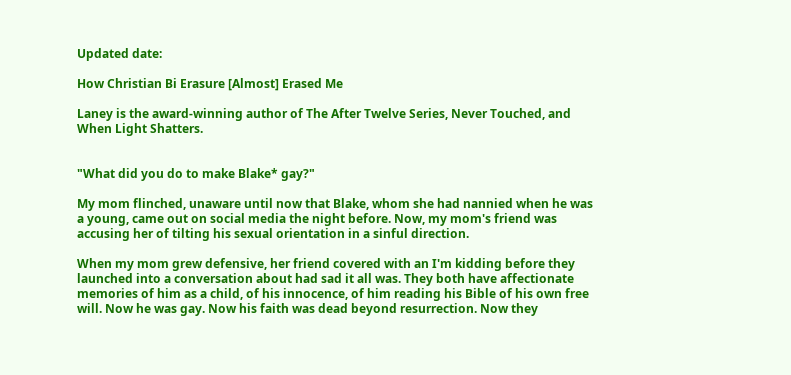Updated date:

How Christian Bi Erasure [Almost] Erased Me

Laney is the award-winning author of The After Twelve Series, Never Touched, and When Light Shatters.


"What did you do to make Blake* gay?"

My mom flinched, unaware until now that Blake, whom she had nannied when he was a young, came out on social media the night before. Now, my mom's friend was accusing her of tilting his sexual orientation in a sinful direction.

When my mom grew defensive, her friend covered with an I'm kidding before they launched into a conversation about had sad it all was. They both have affectionate memories of him as a child, of his innocence, of him reading his Bible of his own free will. Now he was gay. Now his faith was dead beyond resurrection. Now they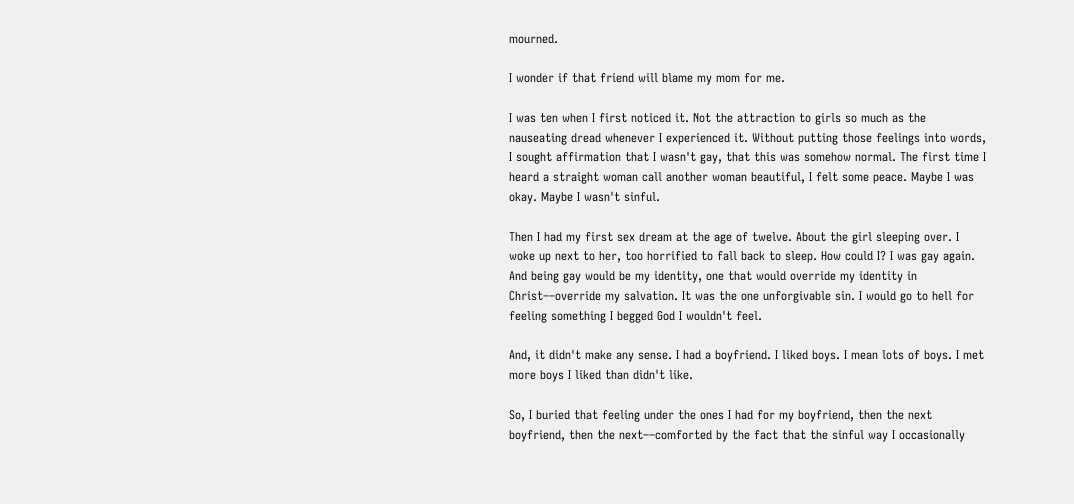mourned.

I wonder if that friend will blame my mom for me.

I was ten when I first noticed it. Not the attraction to girls so much as the nauseating dread whenever I experienced it. Without putting those feelings into words, I sought affirmation that I wasn't gay, that this was somehow normal. The first time I heard a straight woman call another woman beautiful, I felt some peace. Maybe I was okay. Maybe I wasn't sinful.

Then I had my first sex dream at the age of twelve. About the girl sleeping over. I woke up next to her, too horrified to fall back to sleep. How could I? I was gay again. And being gay would be my identity, one that would override my identity in Christ––override my salvation. It was the one unforgivable sin. I would go to hell for feeling something I begged God I wouldn't feel.

And, it didn't make any sense. I had a boyfriend. I liked boys. I mean lots of boys. I met more boys I liked than didn't like.

So, I buried that feeling under the ones I had for my boyfriend, then the next boyfriend, then the next––comforted by the fact that the sinful way I occasionally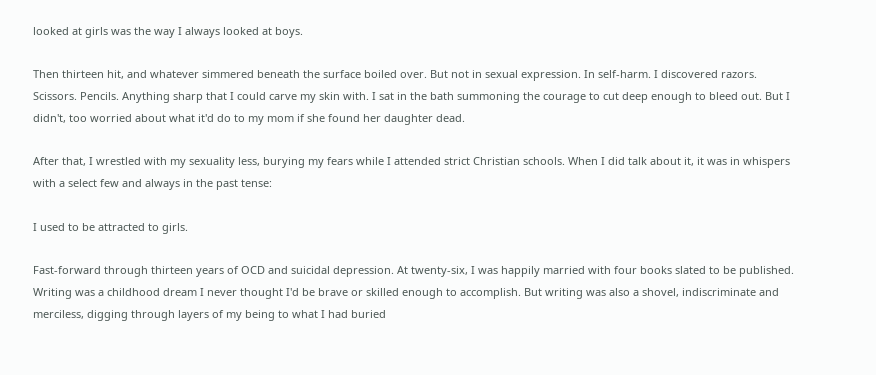looked at girls was the way I always looked at boys.

Then thirteen hit, and whatever simmered beneath the surface boiled over. But not in sexual expression. In self-harm. I discovered razors. Scissors. Pencils. Anything sharp that I could carve my skin with. I sat in the bath summoning the courage to cut deep enough to bleed out. But I didn't, too worried about what it'd do to my mom if she found her daughter dead.

After that, I wrestled with my sexuality less, burying my fears while I attended strict Christian schools. When I did talk about it, it was in whispers with a select few and always in the past tense:

I used to be attracted to girls.

Fast-forward through thirteen years of OCD and suicidal depression. At twenty-six, I was happily married with four books slated to be published. Writing was a childhood dream I never thought I'd be brave or skilled enough to accomplish. But writing was also a shovel, indiscriminate and merciless, digging through layers of my being to what I had buried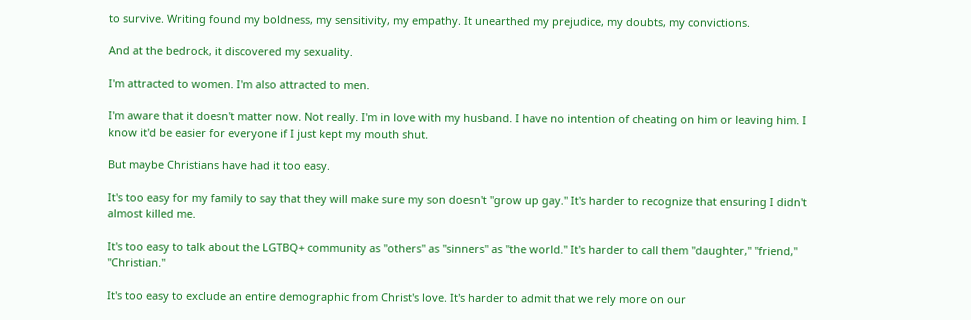to survive. Writing found my boldness, my sensitivity, my empathy. It unearthed my prejudice, my doubts, my convictions.

And at the bedrock, it discovered my sexuality.

I'm attracted to women. I'm also attracted to men.

I'm aware that it doesn't matter now. Not really. I'm in love with my husband. I have no intention of cheating on him or leaving him. I know it'd be easier for everyone if I just kept my mouth shut.

But maybe Christians have had it too easy.

It's too easy for my family to say that they will make sure my son doesn't "grow up gay." It's harder to recognize that ensuring I didn't almost killed me.

It's too easy to talk about the LGTBQ+ community as "others" as "sinners" as "the world." It's harder to call them "daughter," "friend," "Christian."

It's too easy to exclude an entire demographic from Christ's love. It's harder to admit that we rely more on our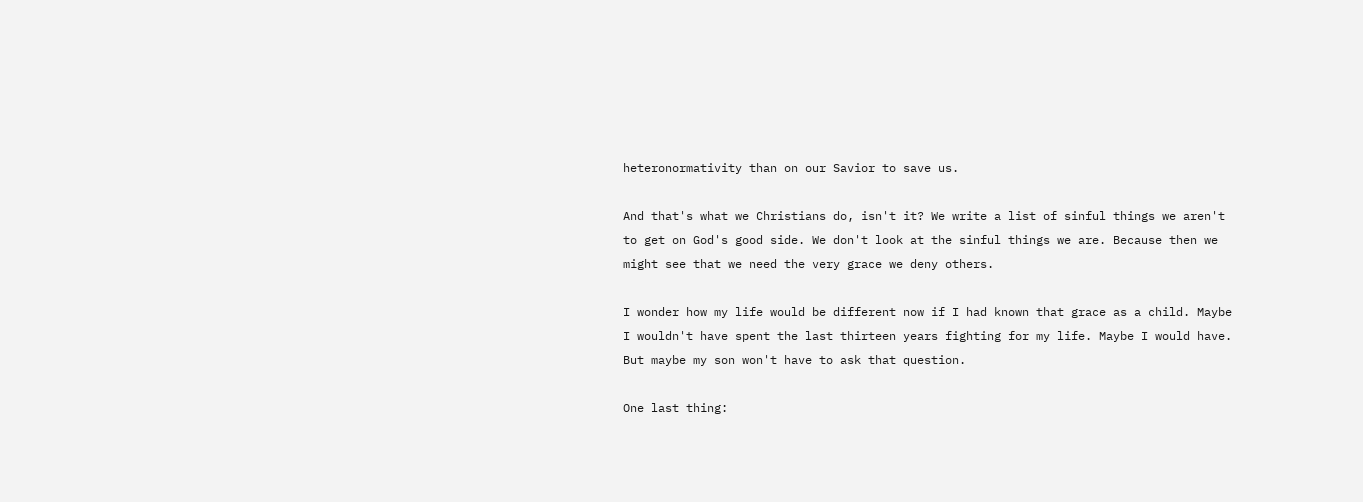heteronormativity than on our Savior to save us.

And that's what we Christians do, isn't it? We write a list of sinful things we aren't to get on God's good side. We don't look at the sinful things we are. Because then we might see that we need the very grace we deny others.

I wonder how my life would be different now if I had known that grace as a child. Maybe I wouldn't have spent the last thirteen years fighting for my life. Maybe I would have. But maybe my son won't have to ask that question.

One last thing: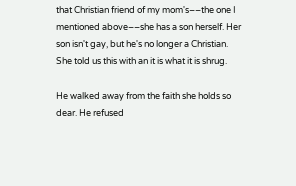that Christian friend of my mom's––the one I mentioned above––she has a son herself. Her son isn't gay, but he's no longer a Christian. She told us this with an it is what it is shrug.

He walked away from the faith she holds so dear. He refused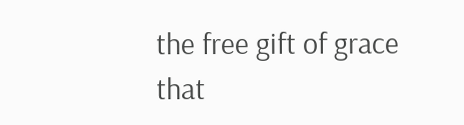the free gift of grace that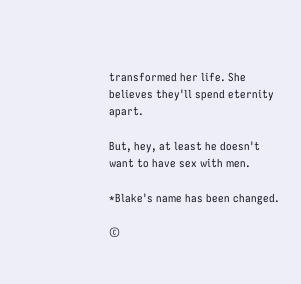transformed her life. She believes they'll spend eternity apart.

But, hey, at least he doesn't want to have sex with men.

*Blake's name has been changed.

©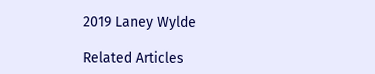2019 Laney Wylde

Related Articles